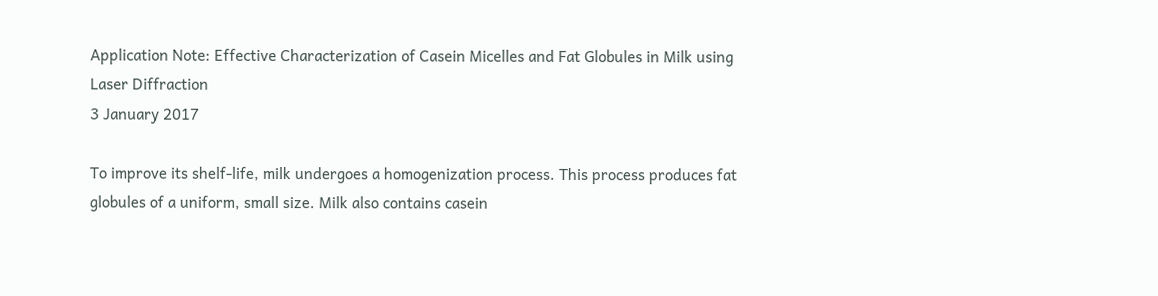Application Note: Effective Characterization of Casein Micelles and Fat Globules in Milk using Laser Diffraction
3 January 2017

To improve its shelf-life, milk undergoes a homogenization process. This process produces fat globules of a uniform, small size. Milk also contains casein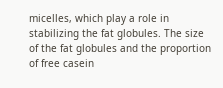micelles, which play a role in stabilizing the fat globules. The size of the fat globules and the proportion of free casein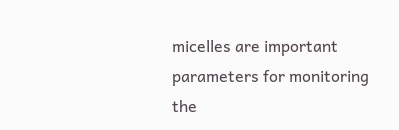micelles are important parameters for monitoring the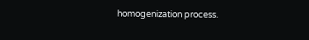homogenization process.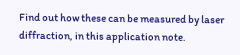Find out how these can be measured by laser diffraction, in this application note.